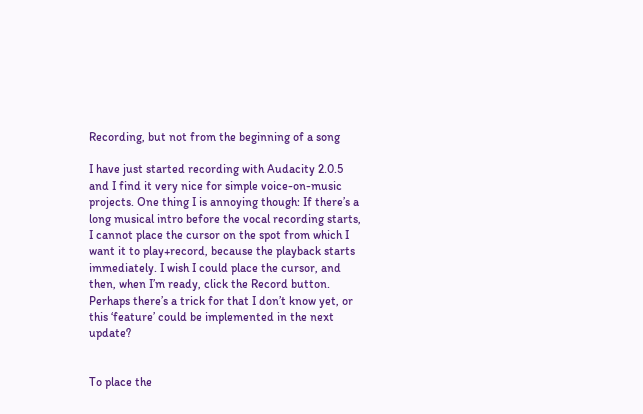Recording, but not from the beginning of a song

I have just started recording with Audacity 2.0.5 and I find it very nice for simple voice-on-music projects. One thing I is annoying though: If there’s a long musical intro before the vocal recording starts, I cannot place the cursor on the spot from which I want it to play+record, because the playback starts immediately. I wish I could place the cursor, and then, when I’m ready, click the Record button. Perhaps there’s a trick for that I don’t know yet, or this ‘feature’ could be implemented in the next update?


To place the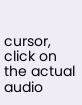cursor, click on the actual audio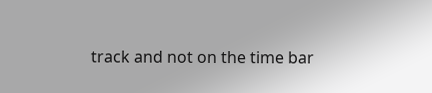track and not on the time bar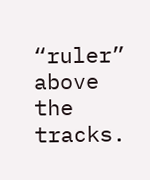“ruler” above the tracks.